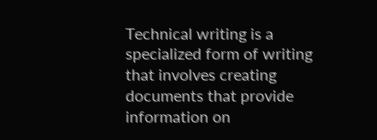Technical writing is a specialized form of writing that involves creating documents that provide information on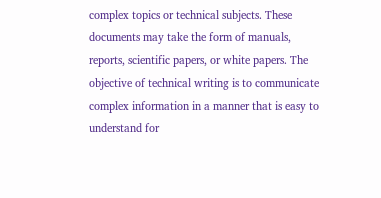complex topics or technical subjects. These documents may take the form of manuals, reports, scientific papers, or white papers. The objective of technical writing is to communicate complex information in a manner that is easy to understand for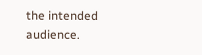the intended audience.